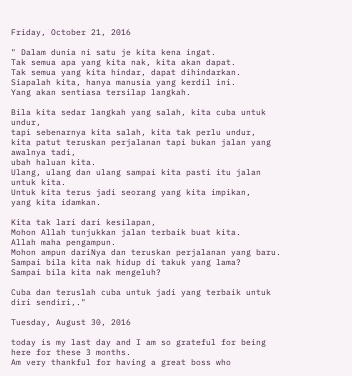Friday, October 21, 2016

" Dalam dunia ni satu je kita kena ingat.
Tak semua apa yang kita nak, kita akan dapat.
Tak semua yang kita hindar, dapat dihindarkan.
Siapalah kita, hanya manusia yang kerdil ini.
Yang akan sentiasa tersilap langkah.

Bila kita sedar langkah yang salah, kita cuba untuk undur,
tapi sebenarnya kita salah, kita tak perlu undur,
kita patut teruskan perjalanan tapi bukan jalan yang awalnya tadi,
ubah haluan kita.
Ulang, ulang dan ulang sampai kita pasti itu jalan untuk kita.
Untuk kita terus jadi seorang yang kita impikan,
yang kita idamkan.

Kita tak lari dari kesilapan,
Mohon Allah tunjukkan jalan terbaik buat kita.
Allah maha pengampun.
Mohon ampun dariNya dan teruskan perjalanan yang baru.
Sampai bila kita nak hidup di takuk yang lama?
Sampai bila kita nak mengeluh?

Cuba dan teruslah cuba untuk jadi yang terbaik untuk diri sendiri,."

Tuesday, August 30, 2016

today is my last day and I am so grateful for being here for these 3 months.
Am very thankful for having a great boss who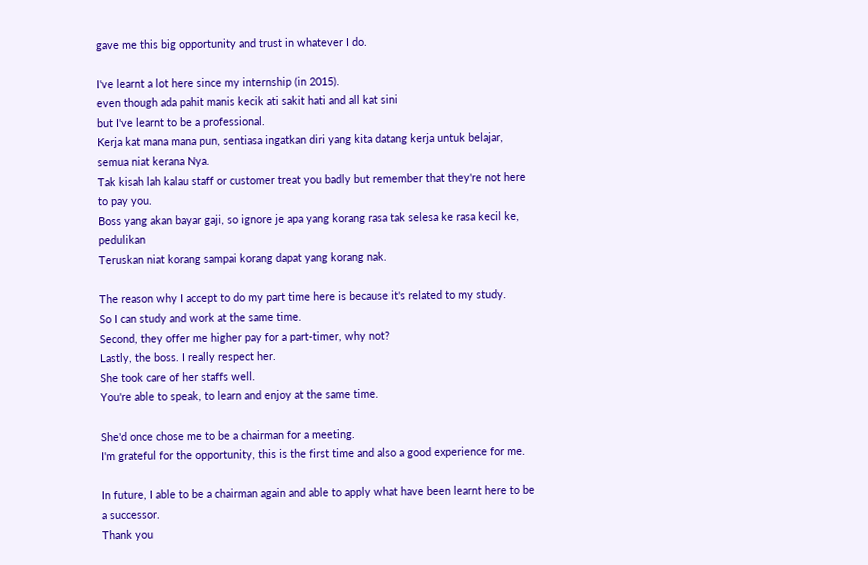gave me this big opportunity and trust in whatever I do.

I've learnt a lot here since my internship (in 2015).
even though ada pahit manis kecik ati sakit hati and all kat sini
but I've learnt to be a professional.
Kerja kat mana mana pun, sentiasa ingatkan diri yang kita datang kerja untuk belajar,
semua niat kerana Nya.
Tak kisah lah kalau staff or customer treat you badly but remember that they're not here to pay you.
Boss yang akan bayar gaji, so ignore je apa yang korang rasa tak selesa ke rasa kecil ke, pedulikan
Teruskan niat korang sampai korang dapat yang korang nak.

The reason why I accept to do my part time here is because it's related to my study.
So I can study and work at the same time.
Second, they offer me higher pay for a part-timer, why not?
Lastly, the boss. I really respect her.
She took care of her staffs well.
You're able to speak, to learn and enjoy at the same time.

She'd once chose me to be a chairman for a meeting.
I'm grateful for the opportunity, this is the first time and also a good experience for me.

In future, I able to be a chairman again and able to apply what have been learnt here to be a successor.
Thank you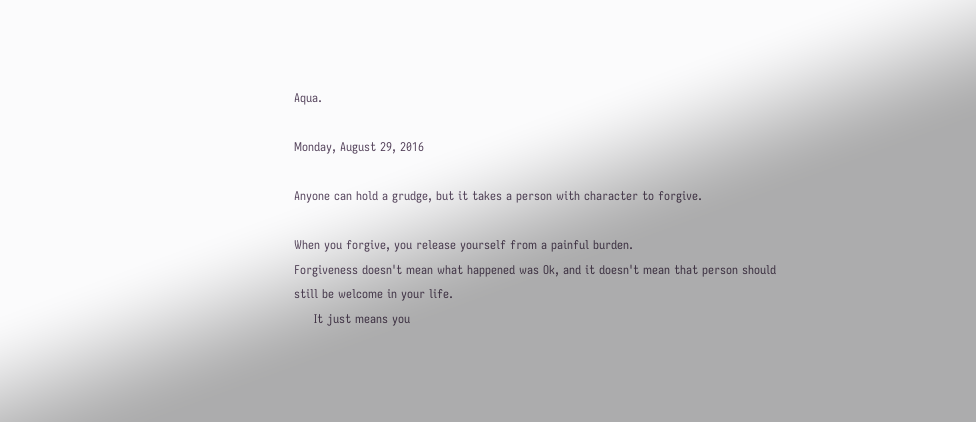Aqua.

Monday, August 29, 2016

Anyone can hold a grudge, but it takes a person with character to forgive.

When you forgive, you release yourself from a painful burden.
Forgiveness doesn't mean what happened was Ok, and it doesn't mean that person should still be welcome in your life.
     It just means you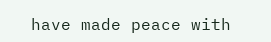have made peace with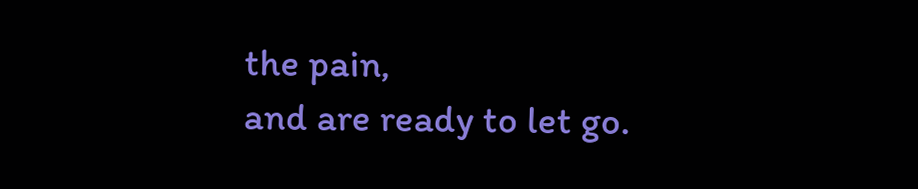the pain,
and are ready to let go.